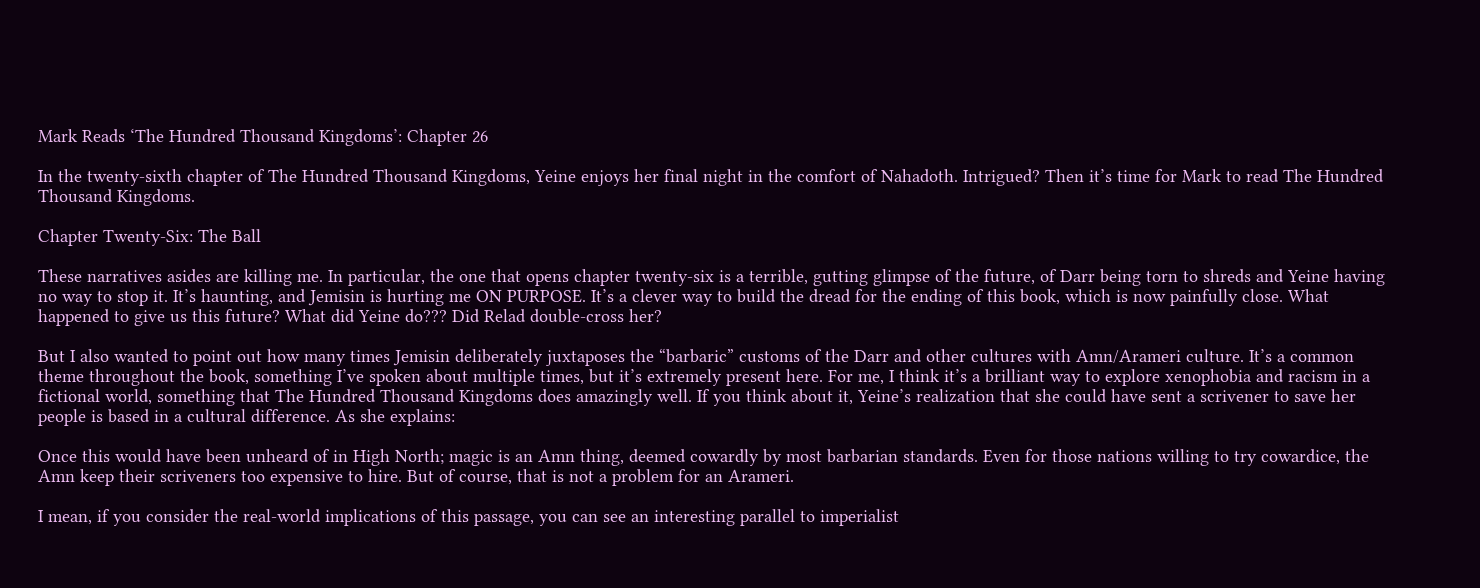Mark Reads ‘The Hundred Thousand Kingdoms’: Chapter 26

In the twenty-sixth chapter of The Hundred Thousand Kingdoms, Yeine enjoys her final night in the comfort of Nahadoth. Intrigued? Then it’s time for Mark to read The Hundred Thousand Kingdoms.

Chapter Twenty-Six: The Ball

These narratives asides are killing me. In particular, the one that opens chapter twenty-six is a terrible, gutting glimpse of the future, of Darr being torn to shreds and Yeine having no way to stop it. It’s haunting, and Jemisin is hurting me ON PURPOSE. It’s a clever way to build the dread for the ending of this book, which is now painfully close. What happened to give us this future? What did Yeine do??? Did Relad double-cross her?

But I also wanted to point out how many times Jemisin deliberately juxtaposes the “barbaric” customs of the Darr and other cultures with Amn/Arameri culture. It’s a common theme throughout the book, something I’ve spoken about multiple times, but it’s extremely present here. For me, I think it’s a brilliant way to explore xenophobia and racism in a fictional world, something that The Hundred Thousand Kingdoms does amazingly well. If you think about it, Yeine’s realization that she could have sent a scrivener to save her people is based in a cultural difference. As she explains:

Once this would have been unheard of in High North; magic is an Amn thing, deemed cowardly by most barbarian standards. Even for those nations willing to try cowardice, the Amn keep their scriveners too expensive to hire. But of course, that is not a problem for an Arameri.

I mean, if you consider the real-world implications of this passage, you can see an interesting parallel to imperialist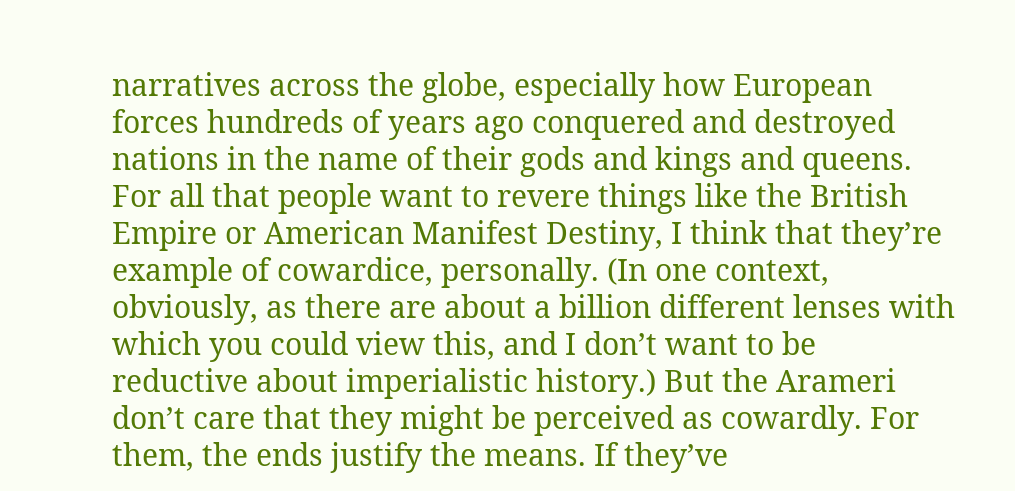narratives across the globe, especially how European forces hundreds of years ago conquered and destroyed nations in the name of their gods and kings and queens. For all that people want to revere things like the British Empire or American Manifest Destiny, I think that they’re example of cowardice, personally. (In one context, obviously, as there are about a billion different lenses with which you could view this, and I don’t want to be reductive about imperialistic history.) But the Arameri don’t care that they might be perceived as cowardly. For them, the ends justify the means. If they’ve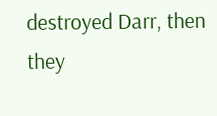destroyed Darr, then they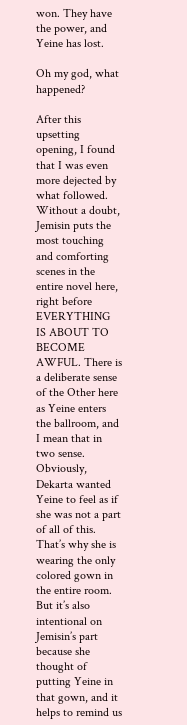won. They have the power, and Yeine has lost.

Oh my god, what happened?

After this upsetting opening, I found that I was even more dejected by what followed. Without a doubt, Jemisin puts the most touching and comforting scenes in the entire novel here, right before EVERYTHING IS ABOUT TO BECOME AWFUL. There is a deliberate sense of the Other here as Yeine enters the ballroom, and I mean that in two sense. Obviously, Dekarta wanted Yeine to feel as if she was not a part of all of this. That’s why she is wearing the only colored gown in the entire room. But it’s also intentional on Jemisin’s part because she thought of putting Yeine in that gown, and it helps to remind us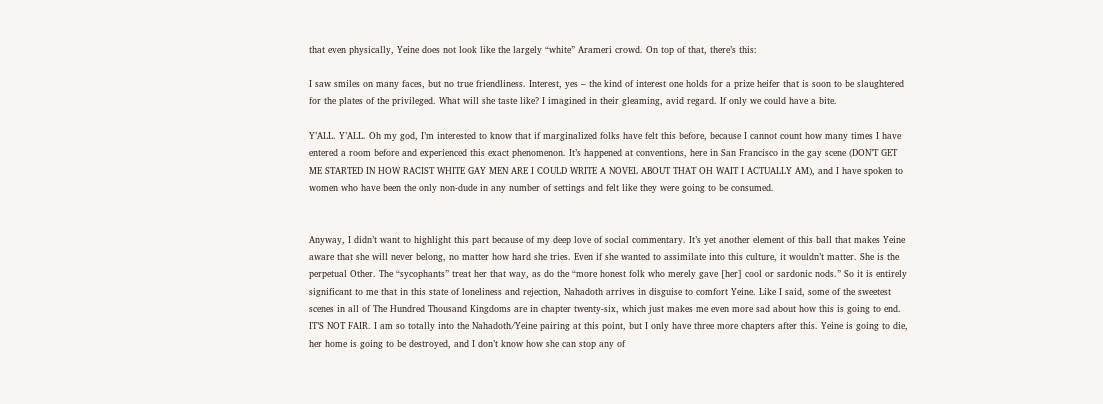that even physically, Yeine does not look like the largely “white” Arameri crowd. On top of that, there’s this:

I saw smiles on many faces, but no true friendliness. Interest, yes – the kind of interest one holds for a prize heifer that is soon to be slaughtered for the plates of the privileged. What will she taste like? I imagined in their gleaming, avid regard. If only we could have a bite.

Y’ALL. Y’ALL. Oh my god, I’m interested to know that if marginalized folks have felt this before, because I cannot count how many times I have entered a room before and experienced this exact phenomenon. It’s happened at conventions, here in San Francisco in the gay scene (DON’T GET ME STARTED IN HOW RACIST WHITE GAY MEN ARE I COULD WRITE A NOVEL ABOUT THAT OH WAIT I ACTUALLY AM), and I have spoken to women who have been the only non-dude in any number of settings and felt like they were going to be consumed.


Anyway, I didn’t want to highlight this part because of my deep love of social commentary. It’s yet another element of this ball that makes Yeine aware that she will never belong, no matter how hard she tries. Even if she wanted to assimilate into this culture, it wouldn’t matter. She is the perpetual Other. The “sycophants” treat her that way, as do the “more honest folk who merely gave [her] cool or sardonic nods.” So it is entirely significant to me that in this state of loneliness and rejection, Nahadoth arrives in disguise to comfort Yeine. Like I said, some of the sweetest scenes in all of The Hundred Thousand Kingdoms are in chapter twenty-six, which just makes me even more sad about how this is going to end. IT’S NOT FAIR. I am so totally into the Nahadoth/Yeine pairing at this point, but I only have three more chapters after this. Yeine is going to die, her home is going to be destroyed, and I don’t know how she can stop any of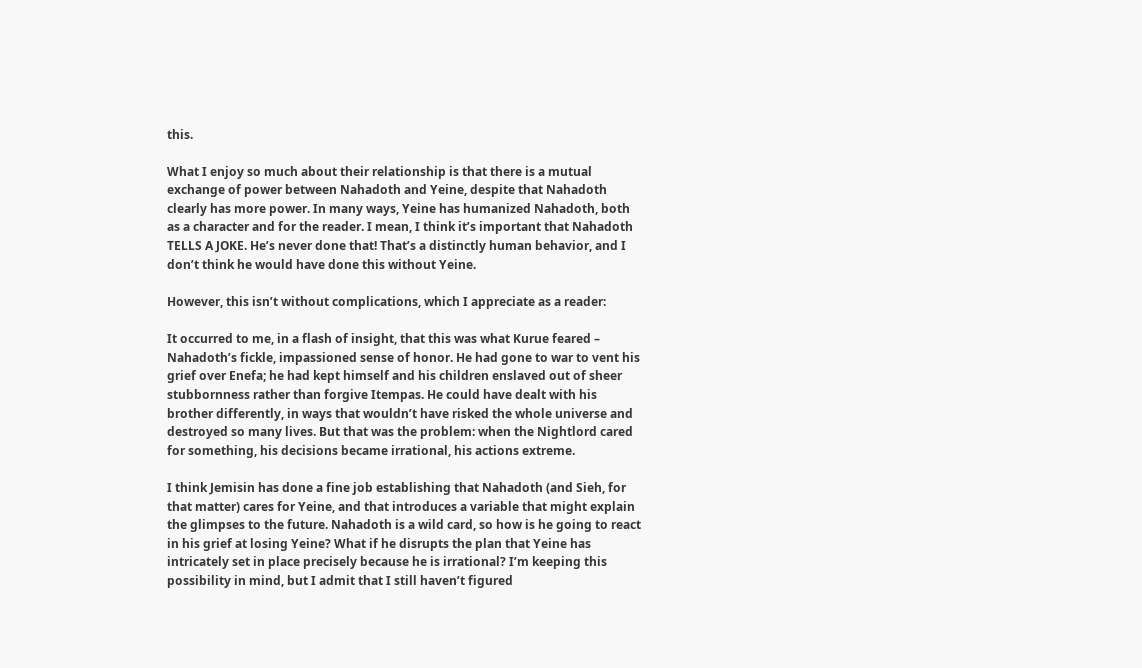this.

What I enjoy so much about their relationship is that there is a mutual exchange of power between Nahadoth and Yeine, despite that Nahadoth clearly has more power. In many ways, Yeine has humanized Nahadoth, both as a character and for the reader. I mean, I think it’s important that Nahadoth TELLS A JOKE. He’s never done that! That’s a distinctly human behavior, and I don’t think he would have done this without Yeine.

However, this isn’t without complications, which I appreciate as a reader:

It occurred to me, in a flash of insight, that this was what Kurue feared – Nahadoth’s fickle, impassioned sense of honor. He had gone to war to vent his grief over Enefa; he had kept himself and his children enslaved out of sheer stubbornness rather than forgive Itempas. He could have dealt with his brother differently, in ways that wouldn’t have risked the whole universe and destroyed so many lives. But that was the problem: when the Nightlord cared for something, his decisions became irrational, his actions extreme.

I think Jemisin has done a fine job establishing that Nahadoth (and Sieh, for that matter) cares for Yeine, and that introduces a variable that might explain the glimpses to the future. Nahadoth is a wild card, so how is he going to react in his grief at losing Yeine? What if he disrupts the plan that Yeine has intricately set in place precisely because he is irrational? I’m keeping this possibility in mind, but I admit that I still haven’t figured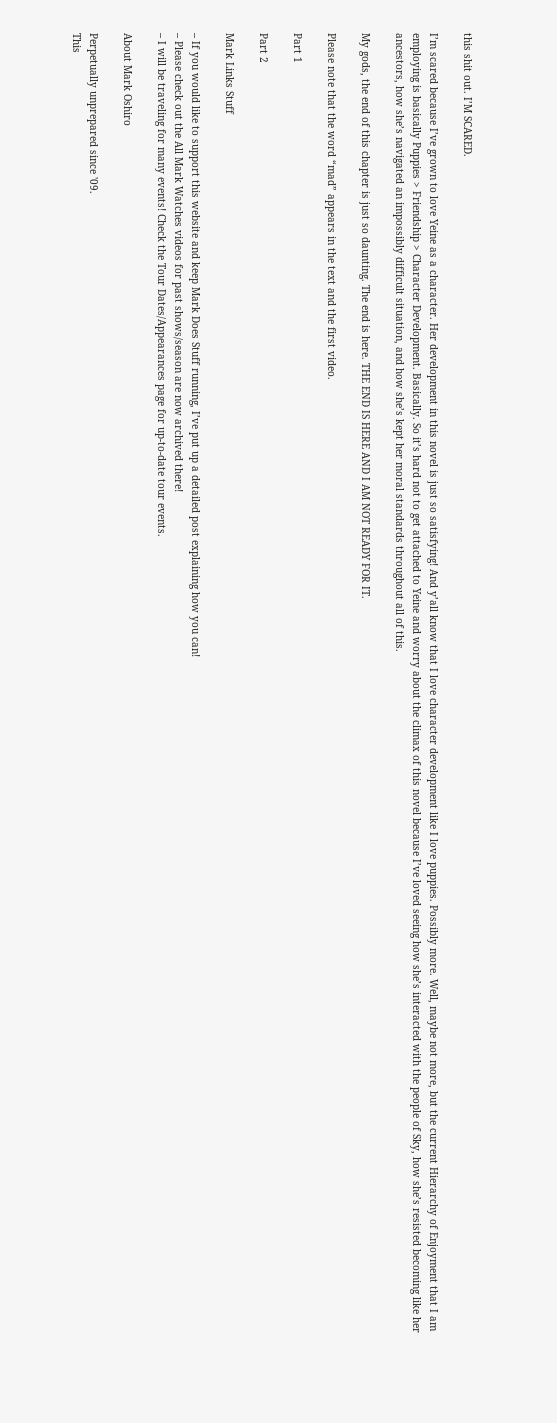this shit out. I’M SCARED.

I’m scared because I’ve grown to love Yeine as a character. Her development in this novel is just so satisfying! And y’all know that I love character development like I love puppies. Possibly more. Well, maybe not more, but the current Hierarchy of Enjoyment that I am employing is basically Puppies > Friendship > Character Development. Basically. So it’s hard not to get attached to Yeine and worry about the climax of this novel because I’ve loved seeing how she’s interacted with the people of Sky, how she’s resisted becoming like her ancestors, how she’s navigated an impossibly difficult situation, and how she’s kept her moral standards throughout all of this.

My gods, the end of this chapter is just so daunting. The end is here. THE END IS HERE AND I AM NOT READY FOR IT.

Please note that the word “mad” appears in the text and the first video.

Part 1

Part 2

Mark Links Stuff

– If you would like to support this website and keep Mark Does Stuff running, I’ve put up a detailed post explaining how you can!
– Please check out the All Mark Watches videos for past shows/season are now archived there!
– I will be traveling for many events! Check the Tour Dates/Appearances page for up-to-date tour events.

About Mark Oshiro

Perpetually unprepared since '09.
This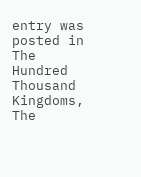entry was posted in The Hundred Thousand Kingdoms, The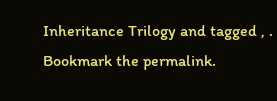Inheritance Trilogy and tagged , . Bookmark the permalink.